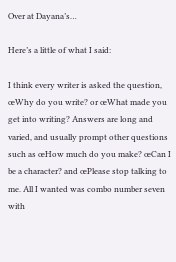Over at Dayana’s…

Here’s a little of what I said:

I think every writer is asked the question, œWhy do you write? or œWhat made you get into writing? Answers are long and varied, and usually prompt other questions such as œHow much do you make? œCan I be a character? and œPlease stop talking to me. All I wanted was combo number seven with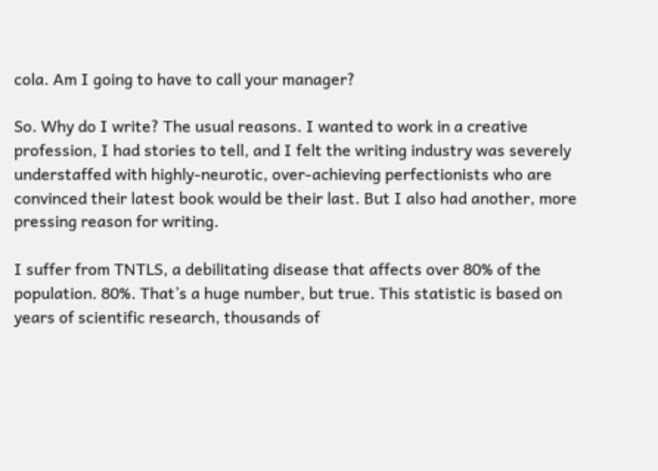cola. Am I going to have to call your manager?

So. Why do I write? The usual reasons. I wanted to work in a creative profession, I had stories to tell, and I felt the writing industry was severely understaffed with highly-neurotic, over-achieving perfectionists who are convinced their latest book would be their last. But I also had another, more pressing reason for writing.

I suffer from TNTLS, a debilitating disease that affects over 80% of the population. 80%. That’s a huge number, but true. This statistic is based on years of scientific research, thousands of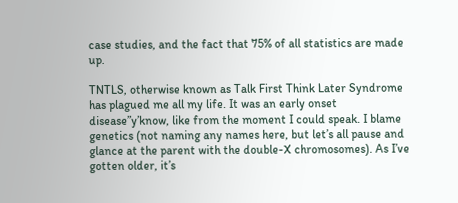case studies, and the fact that 75% of all statistics are made up.

TNTLS, otherwise known as Talk First Think Later Syndrome has plagued me all my life. It was an early onset disease”y’know, like from the moment I could speak. I blame genetics (not naming any names here, but let’s all pause and glance at the parent with the double-X chromosomes). As I’ve gotten older, it’s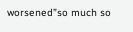worsened”so much so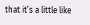that it’s a little like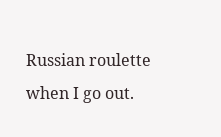Russian roulette when I go out.